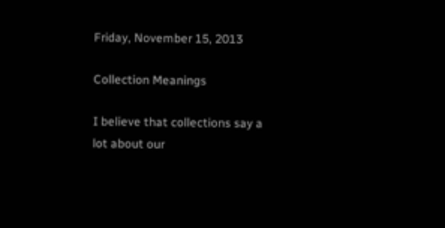Friday, November 15, 2013

Collection Meanings

I believe that collections say a lot about our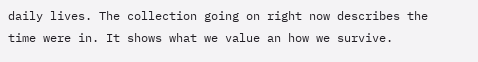daily lives. The collection going on right now describes the time were in. It shows what we value an how we survive.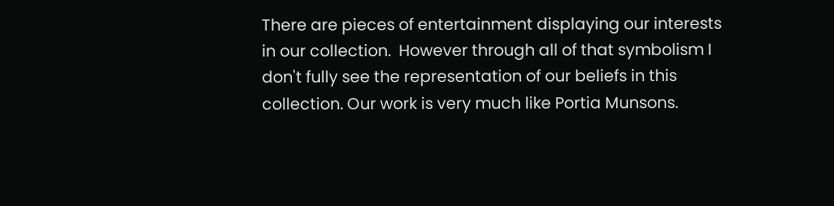There are pieces of entertainment displaying our interests in our collection.  However through all of that symbolism I don't fully see the representation of our beliefs in this collection. Our work is very much like Portia Munsons.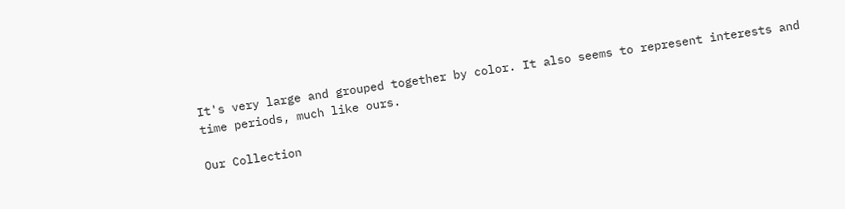It's very large and grouped together by color. It also seems to represent interests and time periods, much like ours.

Our Collection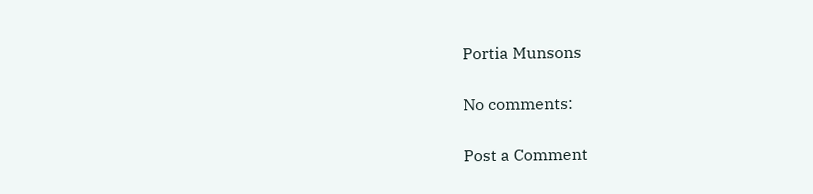Portia Munsons

No comments:

Post a Comment